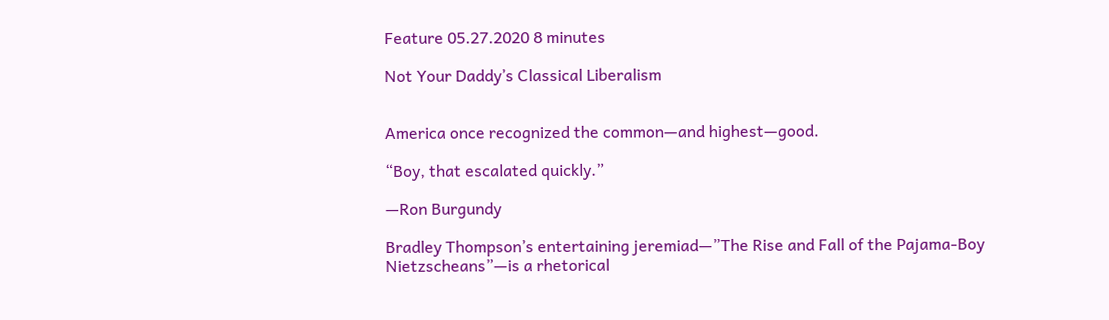Feature 05.27.2020 8 minutes

Not Your Daddy’s Classical Liberalism


America once recognized the common—and highest—good.

“Boy, that escalated quickly.”

—Ron Burgundy

Bradley Thompson’s entertaining jeremiad—”The Rise and Fall of the Pajama-Boy Nietzscheans”—is a rhetorical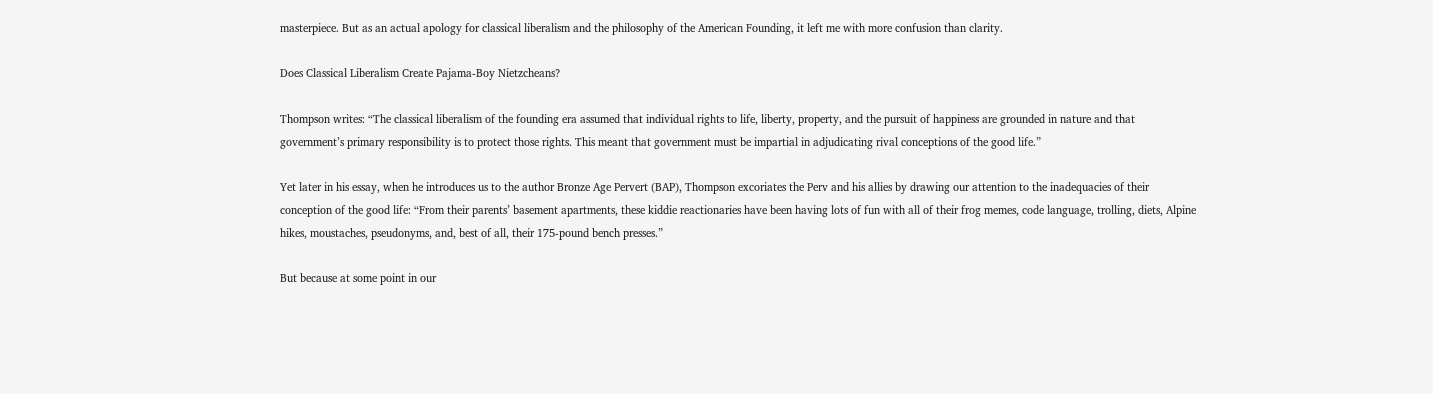masterpiece. But as an actual apology for classical liberalism and the philosophy of the American Founding, it left me with more confusion than clarity.

Does Classical Liberalism Create Pajama-Boy Nietzcheans?

Thompson writes: “The classical liberalism of the founding era assumed that individual rights to life, liberty, property, and the pursuit of happiness are grounded in nature and that government’s primary responsibility is to protect those rights. This meant that government must be impartial in adjudicating rival conceptions of the good life.”

Yet later in his essay, when he introduces us to the author Bronze Age Pervert (BAP), Thompson excoriates the Perv and his allies by drawing our attention to the inadequacies of their conception of the good life: “From their parents’ basement apartments, these kiddie reactionaries have been having lots of fun with all of their frog memes, code language, trolling, diets, Alpine hikes, moustaches, pseudonyms, and, best of all, their 175-pound bench presses.”

But because at some point in our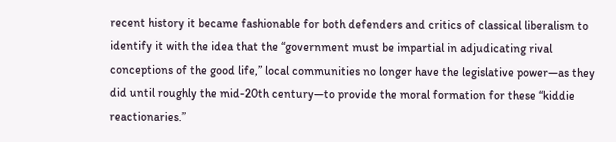recent history it became fashionable for both defenders and critics of classical liberalism to identify it with the idea that the “government must be impartial in adjudicating rival conceptions of the good life,” local communities no longer have the legislative power—as they did until roughly the mid-20th century—to provide the moral formation for these “kiddie reactionaries.”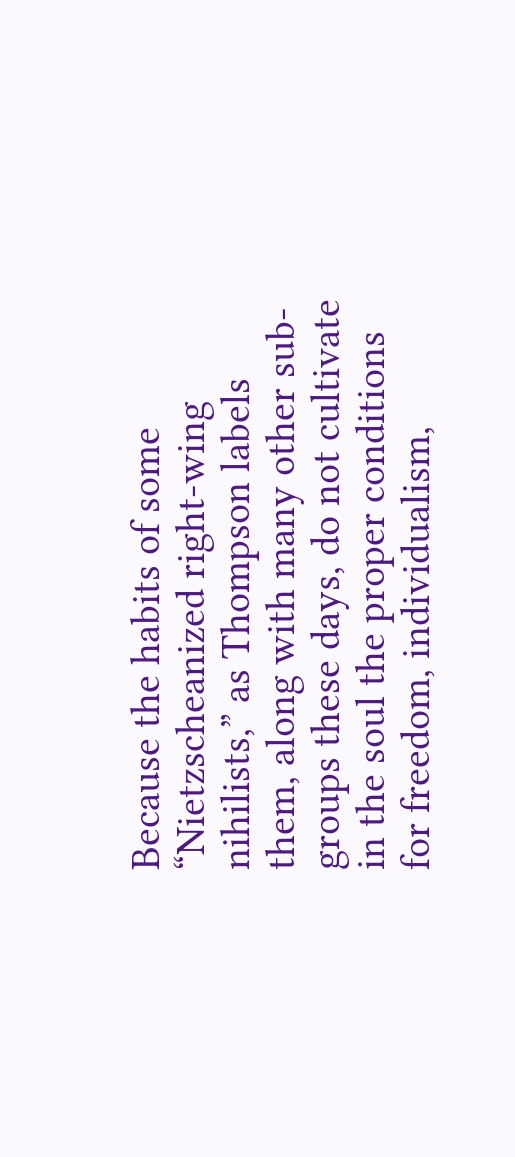Because the habits of some “Nietzscheanized right-wing nihilists,” as Thompson labels them, along with many other sub-groups these days, do not cultivate in the soul the proper conditions for freedom, individualism,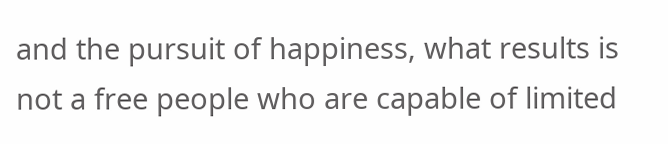and the pursuit of happiness, what results is not a free people who are capable of limited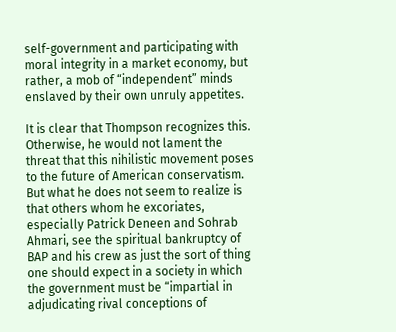self-government and participating with moral integrity in a market economy, but rather, a mob of “independent” minds enslaved by their own unruly appetites.

It is clear that Thompson recognizes this. Otherwise, he would not lament the threat that this nihilistic movement poses to the future of American conservatism. But what he does not seem to realize is that others whom he excoriates, especially Patrick Deneen and Sohrab Ahmari, see the spiritual bankruptcy of BAP and his crew as just the sort of thing one should expect in a society in which the government must be “impartial in adjudicating rival conceptions of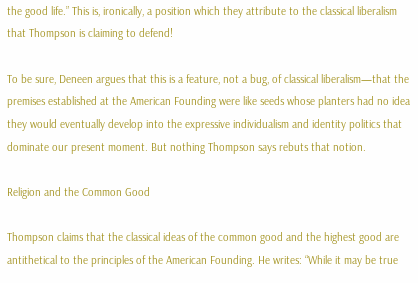the good life.” This is, ironically, a position which they attribute to the classical liberalism that Thompson is claiming to defend!

To be sure, Deneen argues that this is a feature, not a bug, of classical liberalism—that the premises established at the American Founding were like seeds whose planters had no idea they would eventually develop into the expressive individualism and identity politics that dominate our present moment. But nothing Thompson says rebuts that notion.

Religion and the Common Good

Thompson claims that the classical ideas of the common good and the highest good are antithetical to the principles of the American Founding. He writes: “While it may be true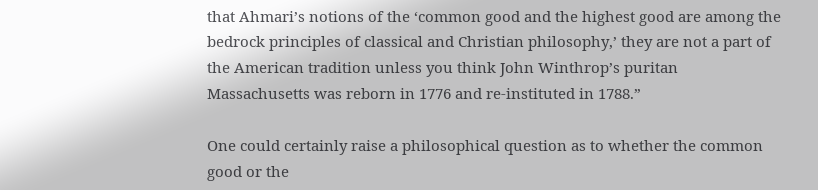that Ahmari’s notions of the ‘common good and the highest good are among the bedrock principles of classical and Christian philosophy,’ they are not a part of the American tradition unless you think John Winthrop’s puritan Massachusetts was reborn in 1776 and re-instituted in 1788.”

One could certainly raise a philosophical question as to whether the common good or the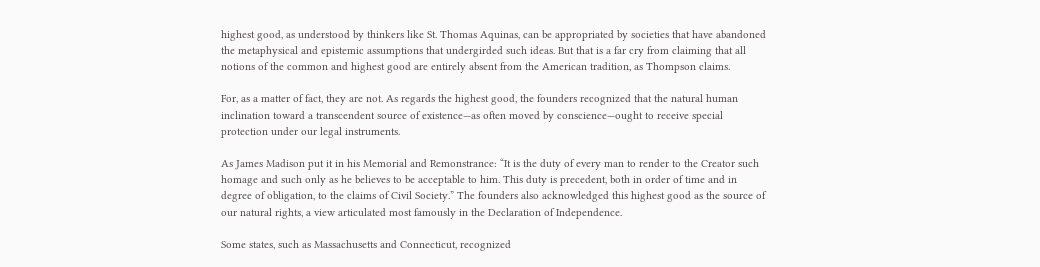highest good, as understood by thinkers like St. Thomas Aquinas, can be appropriated by societies that have abandoned the metaphysical and epistemic assumptions that undergirded such ideas. But that is a far cry from claiming that all notions of the common and highest good are entirely absent from the American tradition, as Thompson claims.

For, as a matter of fact, they are not. As regards the highest good, the founders recognized that the natural human inclination toward a transcendent source of existence—as often moved by conscience—ought to receive special protection under our legal instruments.

As James Madison put it in his Memorial and Remonstrance: “It is the duty of every man to render to the Creator such homage and such only as he believes to be acceptable to him. This duty is precedent, both in order of time and in degree of obligation, to the claims of Civil Society.” The founders also acknowledged this highest good as the source of our natural rights, a view articulated most famously in the Declaration of Independence.

Some states, such as Massachusetts and Connecticut, recognized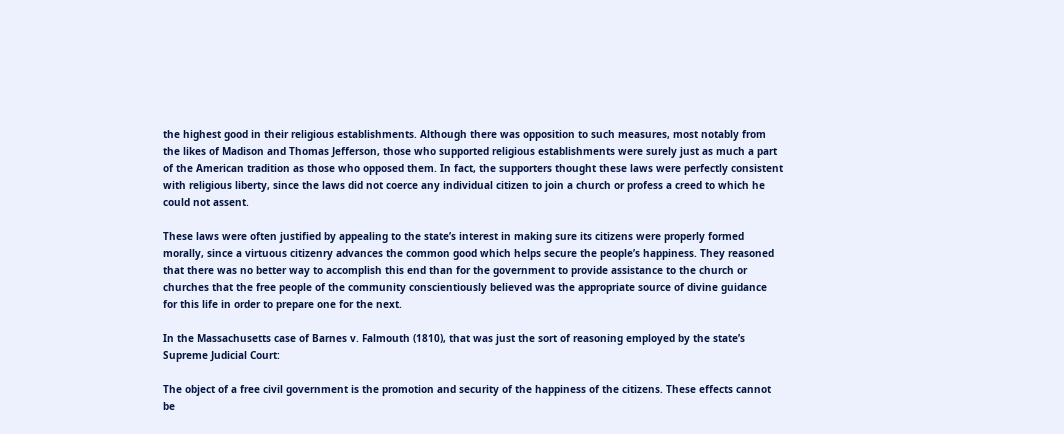the highest good in their religious establishments. Although there was opposition to such measures, most notably from the likes of Madison and Thomas Jefferson, those who supported religious establishments were surely just as much a part of the American tradition as those who opposed them. In fact, the supporters thought these laws were perfectly consistent with religious liberty, since the laws did not coerce any individual citizen to join a church or profess a creed to which he could not assent.

These laws were often justified by appealing to the state’s interest in making sure its citizens were properly formed morally, since a virtuous citizenry advances the common good which helps secure the people’s happiness. They reasoned that there was no better way to accomplish this end than for the government to provide assistance to the church or churches that the free people of the community conscientiously believed was the appropriate source of divine guidance for this life in order to prepare one for the next.

In the Massachusetts case of Barnes v. Falmouth (1810), that was just the sort of reasoning employed by the state’s Supreme Judicial Court:

The object of a free civil government is the promotion and security of the happiness of the citizens. These effects cannot be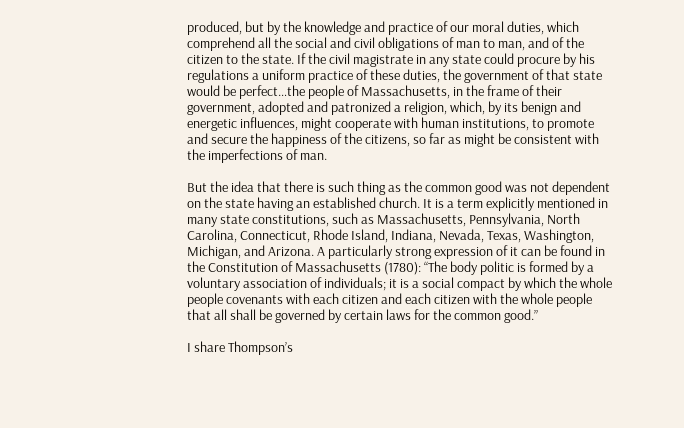produced, but by the knowledge and practice of our moral duties, which comprehend all the social and civil obligations of man to man, and of the citizen to the state. If the civil magistrate in any state could procure by his regulations a uniform practice of these duties, the government of that state would be perfect…the people of Massachusetts, in the frame of their government, adopted and patronized a religion, which, by its benign and energetic influences, might cooperate with human institutions, to promote and secure the happiness of the citizens, so far as might be consistent with the imperfections of man.

But the idea that there is such thing as the common good was not dependent on the state having an established church. It is a term explicitly mentioned in many state constitutions, such as Massachusetts, Pennsylvania, North Carolina, Connecticut, Rhode Island, Indiana, Nevada, Texas, Washington, Michigan, and Arizona. A particularly strong expression of it can be found in the Constitution of Massachusetts (1780): “The body politic is formed by a voluntary association of individuals; it is a social compact by which the whole people covenants with each citizen and each citizen with the whole people that all shall be governed by certain laws for the common good.”

I share Thompson’s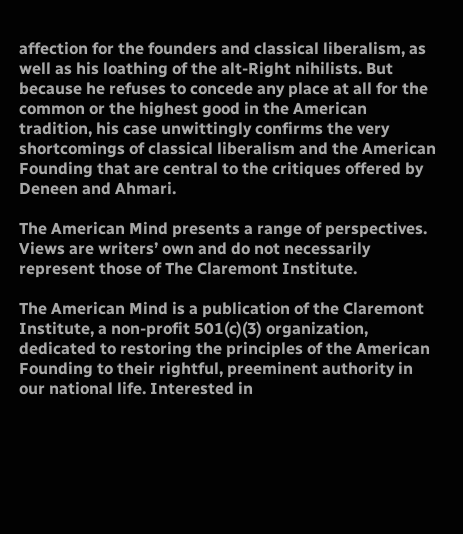affection for the founders and classical liberalism, as well as his loathing of the alt-Right nihilists. But because he refuses to concede any place at all for the common or the highest good in the American tradition, his case unwittingly confirms the very shortcomings of classical liberalism and the American Founding that are central to the critiques offered by Deneen and Ahmari.

The American Mind presents a range of perspectives. Views are writers’ own and do not necessarily represent those of The Claremont Institute.

The American Mind is a publication of the Claremont Institute, a non-profit 501(c)(3) organization, dedicated to restoring the principles of the American Founding to their rightful, preeminent authority in our national life. Interested in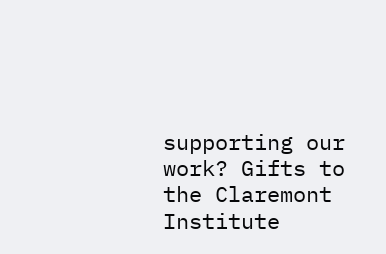supporting our work? Gifts to the Claremont Institute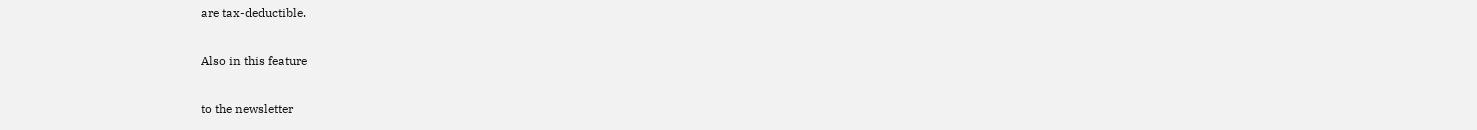are tax-deductible.

Also in this feature

to the newsletter